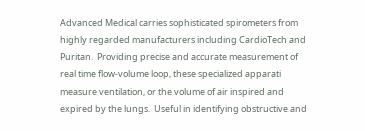Advanced Medical carries sophisticated spirometers from highly regarded manufacturers including CardioTech and Puritan.  Providing precise and accurate measurement of real time flow-volume loop, these specialized apparati measure ventilation, or the volume of air inspired and expired by the lungs.  Useful in identifying obstructive and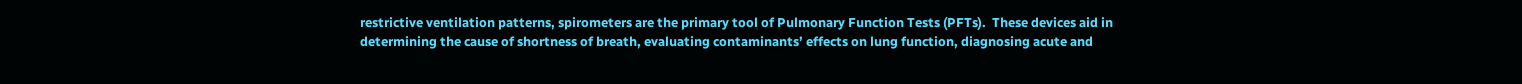restrictive ventilation patterns, spirometers are the primary tool of Pulmonary Function Tests (PFTs).  These devices aid in determining the cause of shortness of breath, evaluating contaminants’ effects on lung function, diagnosing acute and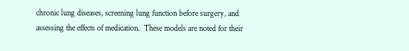chronic lung diseases, screening lung function before surgery, and assessing the effects of medication.  These models are noted for their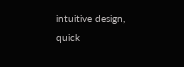intuitive design, quick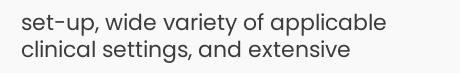set-up, wide variety of applicable clinical settings, and extensive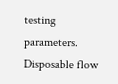testing parameters.  Disposable flow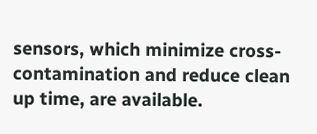sensors, which minimize cross-contamination and reduce clean up time, are available.